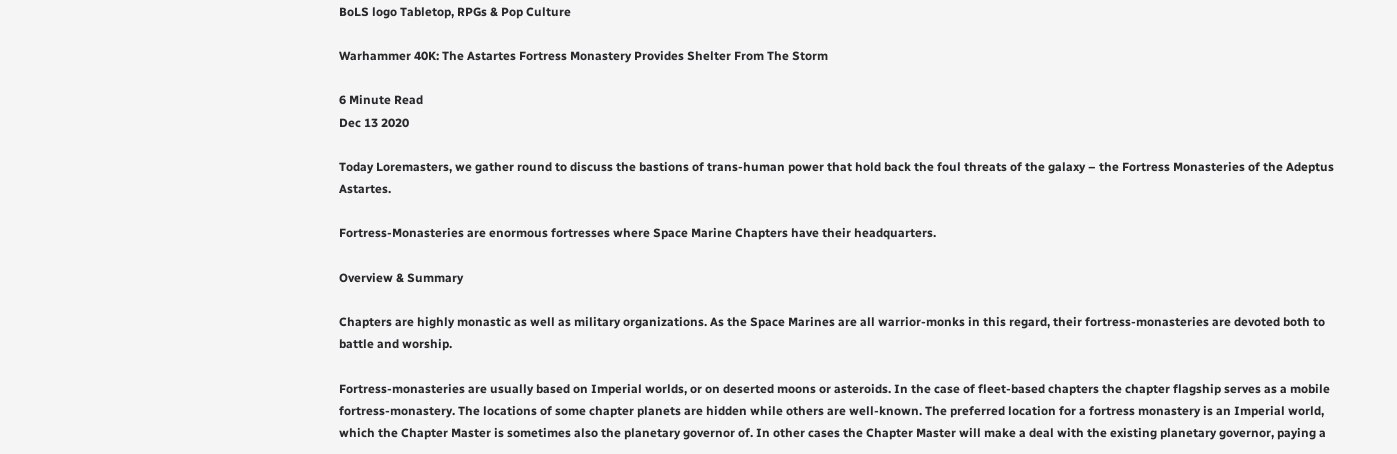BoLS logo Tabletop, RPGs & Pop Culture

Warhammer 40K: The Astartes Fortress Monastery Provides Shelter From The Storm

6 Minute Read
Dec 13 2020

Today Loremasters, we gather round to discuss the bastions of trans-human power that hold back the foul threats of the galaxy – the Fortress Monasteries of the Adeptus Astartes.

Fortress-Monasteries are enormous fortresses where Space Marine Chapters have their headquarters.

Overview & Summary

Chapters are highly monastic as well as military organizations. As the Space Marines are all warrior-monks in this regard, their fortress-monasteries are devoted both to battle and worship.

Fortress-monasteries are usually based on Imperial worlds, or on deserted moons or asteroids. In the case of fleet-based chapters the chapter flagship serves as a mobile fortress-monastery. The locations of some chapter planets are hidden while others are well-known. The preferred location for a fortress monastery is an Imperial world, which the Chapter Master is sometimes also the planetary governor of. In other cases the Chapter Master will make a deal with the existing planetary governor, paying a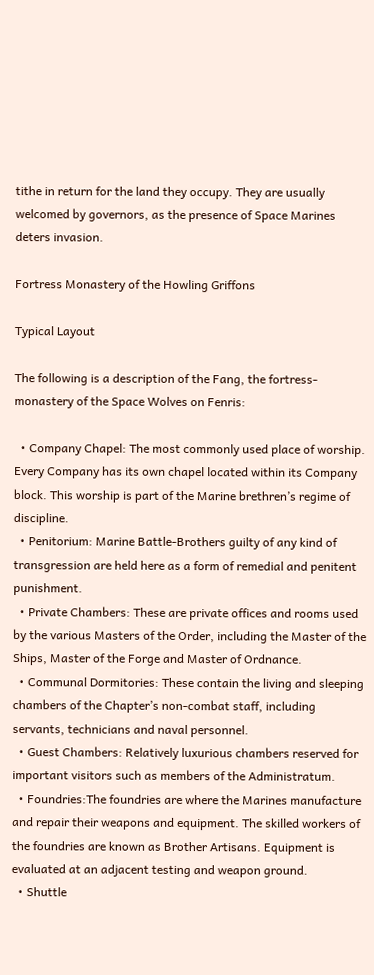tithe in return for the land they occupy. They are usually welcomed by governors, as the presence of Space Marines deters invasion.

Fortress Monastery of the Howling Griffons

Typical Layout

The following is a description of the Fang, the fortress-monastery of the Space Wolves on Fenris:

  • Company Chapel: The most commonly used place of worship. Every Company has its own chapel located within its Company block. This worship is part of the Marine brethren’s regime of discipline.
  • Penitorium: Marine Battle-Brothers guilty of any kind of transgression are held here as a form of remedial and penitent punishment.
  • Private Chambers: These are private offices and rooms used by the various Masters of the Order, including the Master of the Ships, Master of the Forge and Master of Ordnance.
  • Communal Dormitories: These contain the living and sleeping chambers of the Chapter’s non-combat staff, including servants, technicians and naval personnel.
  • Guest Chambers: Relatively luxurious chambers reserved for important visitors such as members of the Administratum.
  • Foundries:The foundries are where the Marines manufacture and repair their weapons and equipment. The skilled workers of the foundries are known as Brother Artisans. Equipment is evaluated at an adjacent testing and weapon ground.
  • Shuttle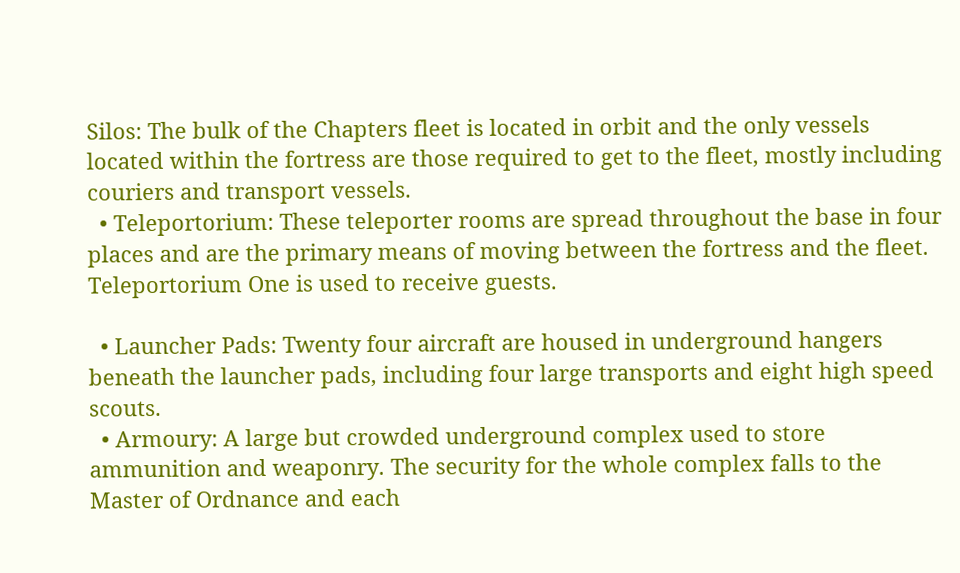Silos: The bulk of the Chapters fleet is located in orbit and the only vessels located within the fortress are those required to get to the fleet, mostly including couriers and transport vessels.
  • Teleportorium: These teleporter rooms are spread throughout the base in four places and are the primary means of moving between the fortress and the fleet. Teleportorium One is used to receive guests.

  • Launcher Pads: Twenty four aircraft are housed in underground hangers beneath the launcher pads, including four large transports and eight high speed scouts.
  • Armoury: A large but crowded underground complex used to store ammunition and weaponry. The security for the whole complex falls to the Master of Ordnance and each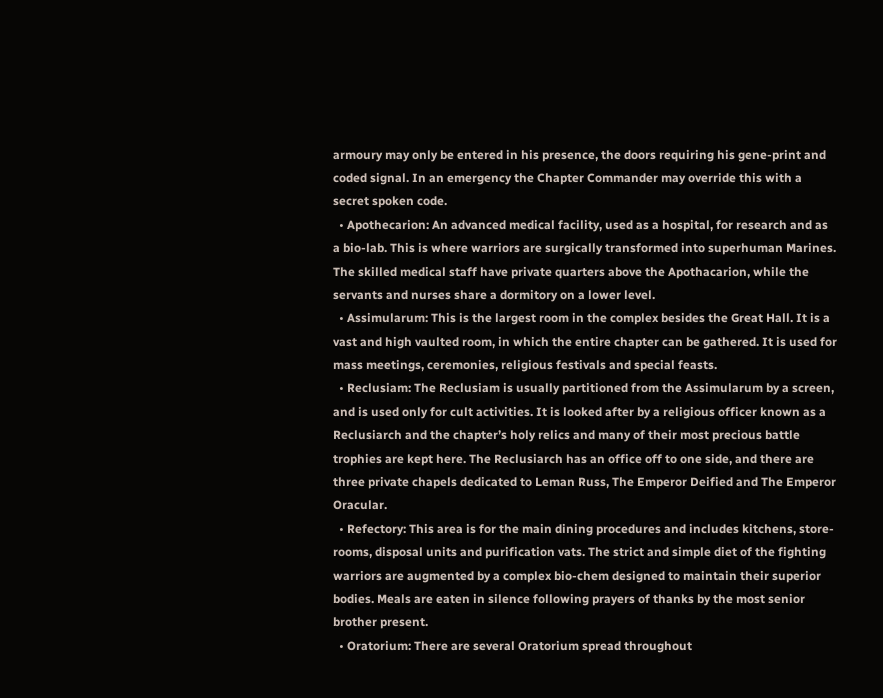armoury may only be entered in his presence, the doors requiring his gene-print and coded signal. In an emergency the Chapter Commander may override this with a secret spoken code.
  • Apothecarion: An advanced medical facility, used as a hospital, for research and as a bio-lab. This is where warriors are surgically transformed into superhuman Marines. The skilled medical staff have private quarters above the Apothacarion, while the servants and nurses share a dormitory on a lower level.
  • Assimularum: This is the largest room in the complex besides the Great Hall. It is a vast and high vaulted room, in which the entire chapter can be gathered. It is used for mass meetings, ceremonies, religious festivals and special feasts.
  • Reclusiam: The Reclusiam is usually partitioned from the Assimularum by a screen, and is used only for cult activities. It is looked after by a religious officer known as a Reclusiarch and the chapter’s holy relics and many of their most precious battle trophies are kept here. The Reclusiarch has an office off to one side, and there are three private chapels dedicated to Leman Russ, The Emperor Deified and The Emperor Oracular.
  • Refectory: This area is for the main dining procedures and includes kitchens, store-rooms, disposal units and purification vats. The strict and simple diet of the fighting warriors are augmented by a complex bio-chem designed to maintain their superior bodies. Meals are eaten in silence following prayers of thanks by the most senior brother present.
  • Oratorium: There are several Oratorium spread throughout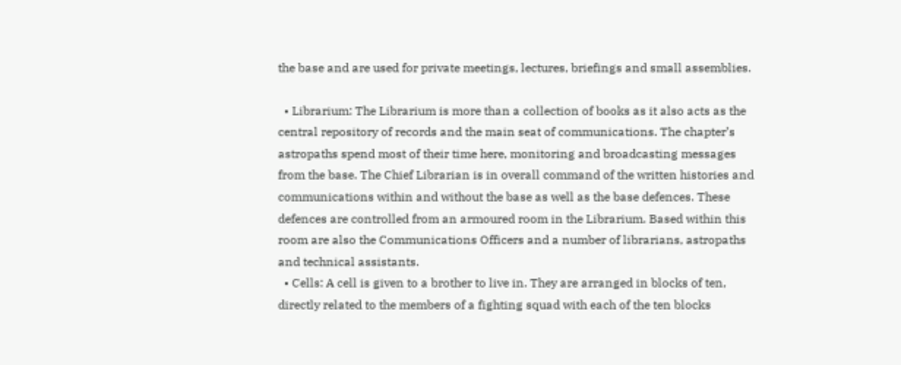the base and are used for private meetings, lectures, briefings and small assemblies.

  • Librarium: The Librarium is more than a collection of books as it also acts as the central repository of records and the main seat of communications. The chapter’s astropaths spend most of their time here, monitoring and broadcasting messages from the base. The Chief Librarian is in overall command of the written histories and communications within and without the base as well as the base defences. These defences are controlled from an armoured room in the Librarium. Based within this room are also the Communications Officers and a number of librarians, astropaths and technical assistants.
  • Cells: A cell is given to a brother to live in. They are arranged in blocks of ten, directly related to the members of a fighting squad with each of the ten blocks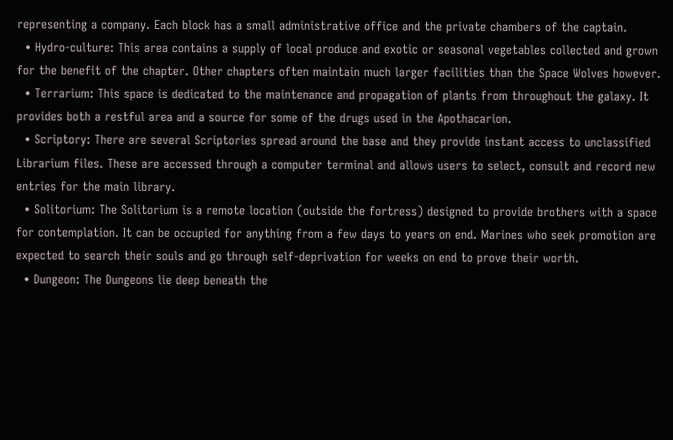representing a company. Each block has a small administrative office and the private chambers of the captain.
  • Hydro-culture: This area contains a supply of local produce and exotic or seasonal vegetables collected and grown for the benefit of the chapter. Other chapters often maintain much larger facilities than the Space Wolves however.
  • Terrarium: This space is dedicated to the maintenance and propagation of plants from throughout the galaxy. It provides both a restful area and a source for some of the drugs used in the Apothacarion.
  • Scriptory: There are several Scriptories spread around the base and they provide instant access to unclassified Librarium files. These are accessed through a computer terminal and allows users to select, consult and record new entries for the main library.
  • Solitorium: The Solitorium is a remote location (outside the fortress) designed to provide brothers with a space for contemplation. It can be occupied for anything from a few days to years on end. Marines who seek promotion are expected to search their souls and go through self-deprivation for weeks on end to prove their worth.
  • Dungeon: The Dungeons lie deep beneath the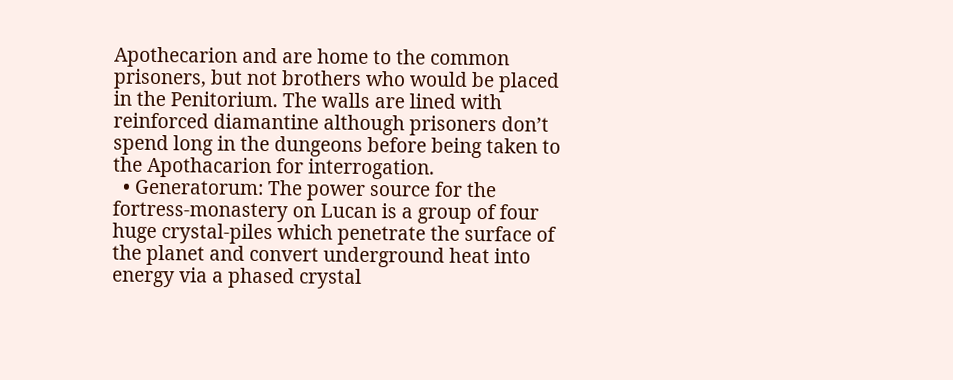Apothecarion and are home to the common prisoners, but not brothers who would be placed in the Penitorium. The walls are lined with reinforced diamantine although prisoners don’t spend long in the dungeons before being taken to the Apothacarion for interrogation.
  • Generatorum: The power source for the fortress-monastery on Lucan is a group of four huge crystal-piles which penetrate the surface of the planet and convert underground heat into energy via a phased crystal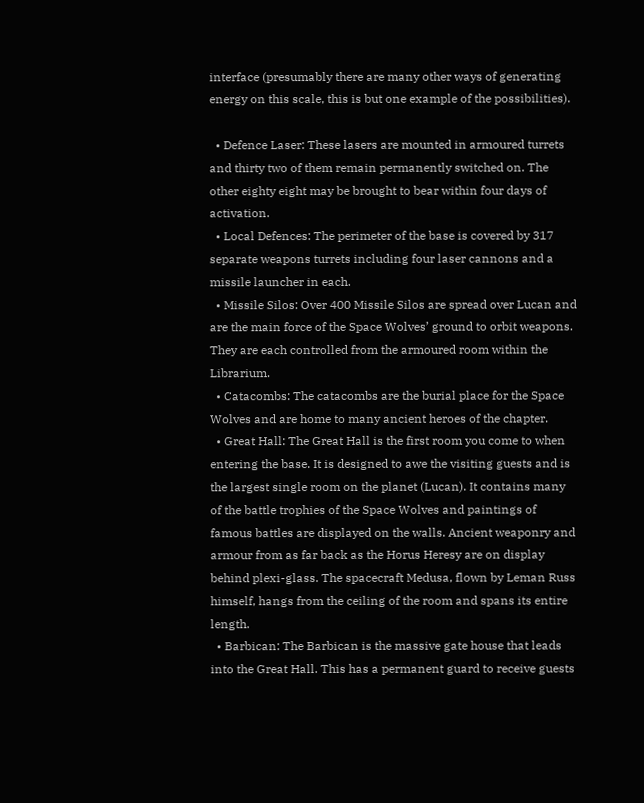interface (presumably there are many other ways of generating energy on this scale, this is but one example of the possibilities).

  • Defence Laser: These lasers are mounted in armoured turrets and thirty two of them remain permanently switched on. The other eighty eight may be brought to bear within four days of activation.
  • Local Defences: The perimeter of the base is covered by 317 separate weapons turrets including four laser cannons and a missile launcher in each.
  • Missile Silos: Over 400 Missile Silos are spread over Lucan and are the main force of the Space Wolves’ ground to orbit weapons. They are each controlled from the armoured room within the Librarium.
  • Catacombs: The catacombs are the burial place for the Space Wolves and are home to many ancient heroes of the chapter.
  • Great Hall: The Great Hall is the first room you come to when entering the base. It is designed to awe the visiting guests and is the largest single room on the planet (Lucan). It contains many of the battle trophies of the Space Wolves and paintings of famous battles are displayed on the walls. Ancient weaponry and armour from as far back as the Horus Heresy are on display behind plexi-glass. The spacecraft Medusa, flown by Leman Russ himself, hangs from the ceiling of the room and spans its entire length.
  • Barbican: The Barbican is the massive gate house that leads into the Great Hall. This has a permanent guard to receive guests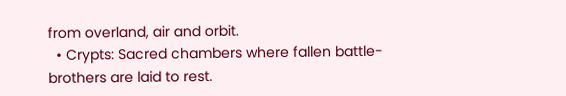from overland, air and orbit.
  • Crypts: Sacred chambers where fallen battle-brothers are laid to rest.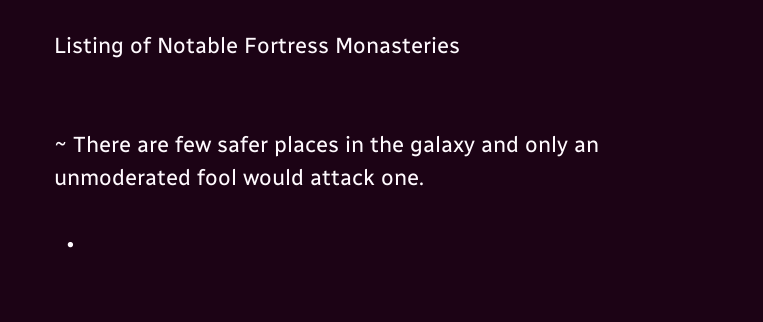Listing of Notable Fortress Monasteries


~ There are few safer places in the galaxy and only an unmoderated fool would attack one.

  •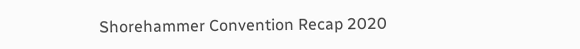Shorehammer Convention Recap 2020